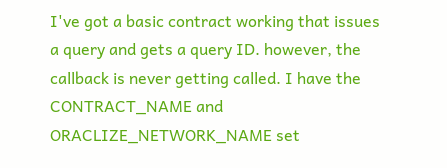I've got a basic contract working that issues a query and gets a query ID. however, the callback is never getting called. I have the CONTRACT_NAME and ORACLIZE_NETWORK_NAME set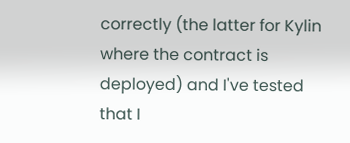correctly (the latter for Kylin where the contract is deployed) and I've tested that I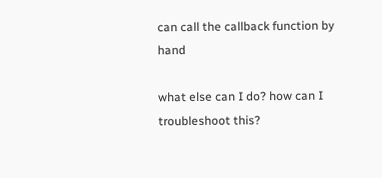can call the callback function by hand

what else can I do? how can I troubleshoot this?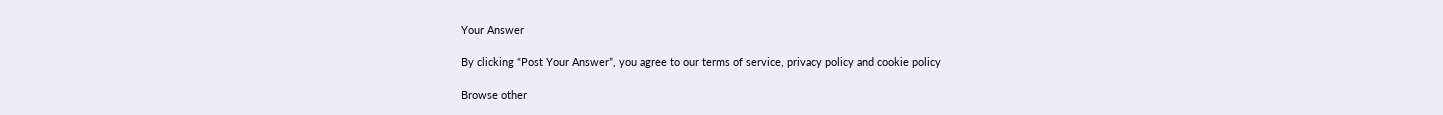Your Answer

By clicking “Post Your Answer”, you agree to our terms of service, privacy policy and cookie policy

Browse other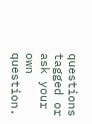questions tagged or ask your own question.